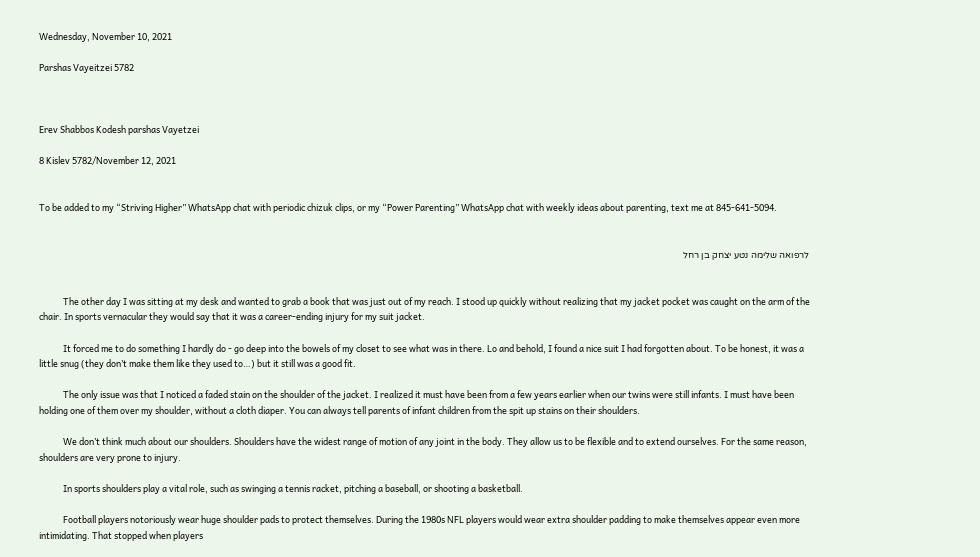Wednesday, November 10, 2021

Parshas Vayeitzei 5782



Erev Shabbos Kodesh parshas Vayetzei

8 Kislev 5782/November 12, 2021


To be added to my “Striving Higher” WhatsApp chat with periodic chizuk clips, or my “Power Parenting” WhatsApp chat with weekly ideas about parenting, text me at 845-641-5094.


לרפואה שלימה נטע יצחק בן רחל


            The other day I was sitting at my desk and wanted to grab a book that was just out of my reach. I stood up quickly without realizing that my jacket pocket was caught on the arm of the chair. In sports vernacular they would say that it was a career-ending injury for my suit jacket.

            It forced me to do something I hardly do - go deep into the bowels of my closet to see what was in there. Lo and behold, I found a nice suit I had forgotten about. To be honest, it was a little snug (they don’t make them like they used to…) but it still was a good fit.

            The only issue was that I noticed a faded stain on the shoulder of the jacket. I realized it must have been from a few years earlier when our twins were still infants. I must have been holding one of them over my shoulder, without a cloth diaper. You can always tell parents of infant children from the spit up stains on their shoulders.

            We don’t think much about our shoulders. Shoulders have the widest range of motion of any joint in the body. They allow us to be flexible and to extend ourselves. For the same reason, shoulders are very prone to injury.

            In sports shoulders play a vital role, such as swinging a tennis racket, pitching a baseball, or shooting a basketball.

            Football players notoriously wear huge shoulder pads to protect themselves. During the 1980s NFL players would wear extra shoulder padding to make themselves appear even more intimidating. That stopped when players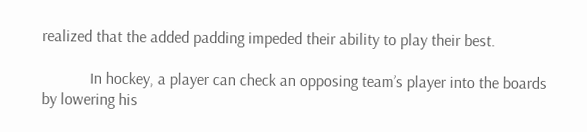realized that the added padding impeded their ability to play their best.

            In hockey, a player can check an opposing team’s player into the boards by lowering his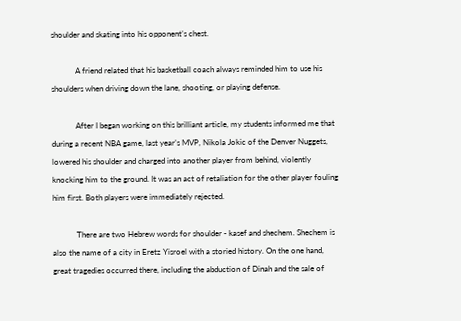shoulder and skating into his opponent’s chest.

            A friend related that his basketball coach always reminded him to use his shoulders when driving down the lane, shooting, or playing defense.

            After I began working on this brilliant article, my students informed me that during a recent NBA game, last year’s MVP, Nikola Jokic of the Denver Nuggets, lowered his shoulder and charged into another player from behind, violently knocking him to the ground. It was an act of retaliation for the other player fouling him first. Both players were immediately rejected.

            There are two Hebrew words for shoulder - kasef and shechem. Shechem is also the name of a city in Eretz Yisroel with a storied history. On the one hand, great tragedies occurred there, including the abduction of Dinah and the sale of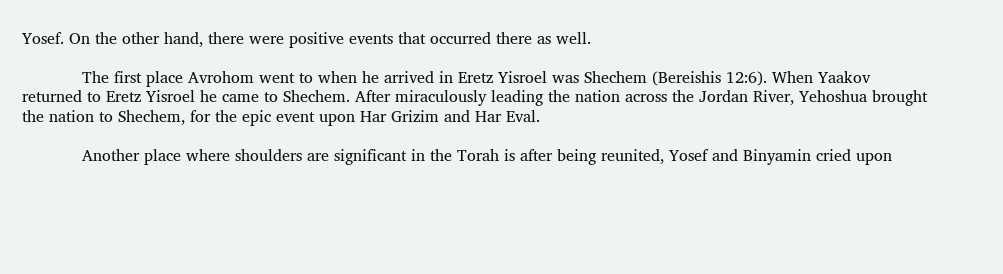Yosef. On the other hand, there were positive events that occurred there as well.

            The first place Avrohom went to when he arrived in Eretz Yisroel was Shechem (Bereishis 12:6). When Yaakov returned to Eretz Yisroel he came to Shechem. After miraculously leading the nation across the Jordan River, Yehoshua brought the nation to Shechem, for the epic event upon Har Grizim and Har Eval.

            Another place where shoulders are significant in the Torah is after being reunited, Yosef and Binyamin cried upon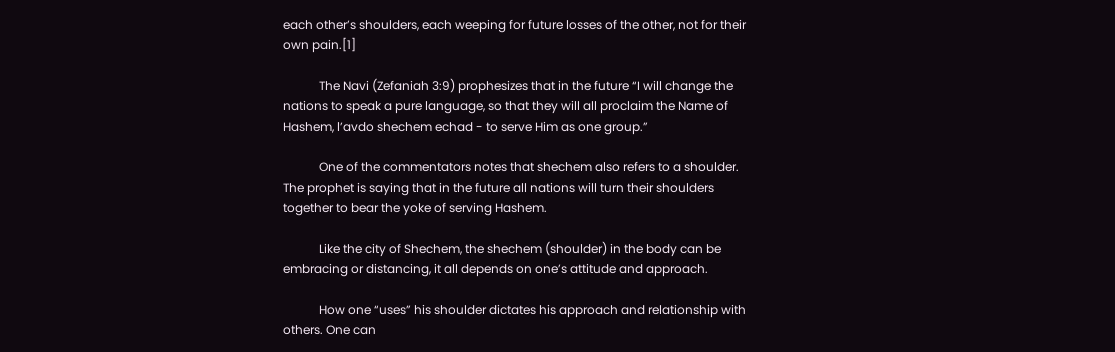each other’s shoulders, each weeping for future losses of the other, not for their own pain.[1]

            The Navi (Zefaniah 3:9) prophesizes that in the future “I will change the nations to speak a pure language, so that they will all proclaim the Name of Hashem, l’avdo shechem echad - to serve Him as one group.”

            One of the commentators notes that shechem also refers to a shoulder. The prophet is saying that in the future all nations will turn their shoulders together to bear the yoke of serving Hashem.

            Like the city of Shechem, the shechem (shoulder) in the body can be embracing or distancing, it all depends on one’s attitude and approach.

            How one “uses” his shoulder dictates his approach and relationship with others. One can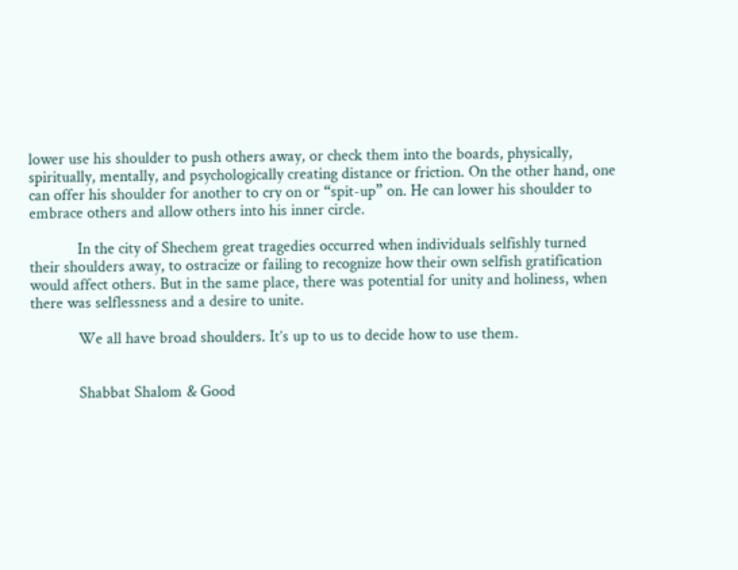lower use his shoulder to push others away, or check them into the boards, physically, spiritually, mentally, and psychologically creating distance or friction. On the other hand, one can offer his shoulder for another to cry on or “spit-up” on. He can lower his shoulder to embrace others and allow others into his inner circle.

            In the city of Shechem great tragedies occurred when individuals selfishly turned their shoulders away, to ostracize or failing to recognize how their own selfish gratification would affect others. But in the same place, there was potential for unity and holiness, when there was selflessness and a desire to unite.

            We all have broad shoulders. It’s up to us to decide how to use them.


            Shabbat Shalom & Good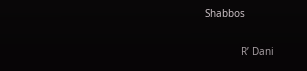Shabbos

            R’ Dani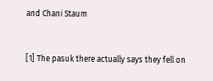and Chani Staum


[1] The pasuk there actually says they fell on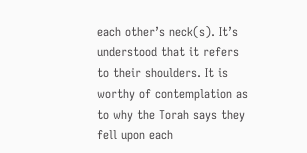each other’s neck(s). It’s understood that it refers to their shoulders. It is worthy of contemplation as to why the Torah says they fell upon each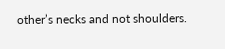other’s necks and not shoulders.